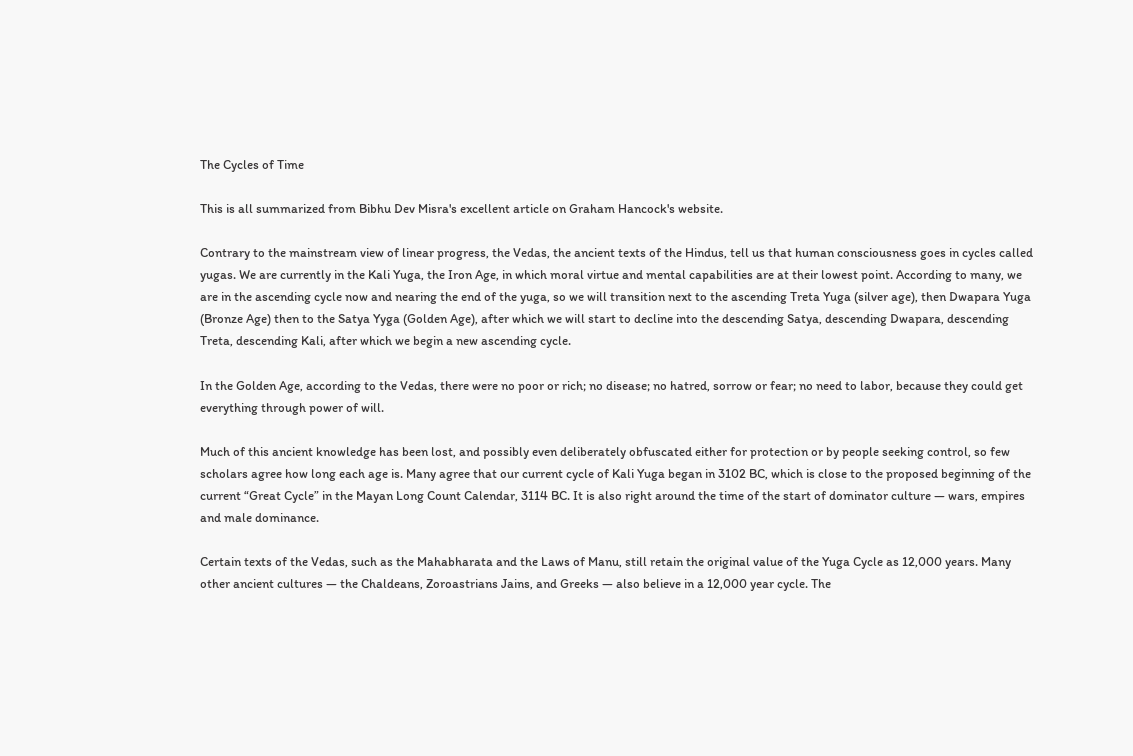The Cycles of Time

This is all summarized from Bibhu Dev Misra's excellent article on Graham Hancock's website.

Contrary to the mainstream view of linear progress, the Vedas, the ancient texts of the Hindus, tell us that human consciousness goes in cycles called yugas. We are currently in the Kali Yuga, the Iron Age, in which moral virtue and mental capabilities are at their lowest point. According to many, we are in the ascending cycle now and nearing the end of the yuga, so we will transition next to the ascending Treta Yuga (silver age), then Dwapara Yuga (Bronze Age) then to the Satya Yyga (Golden Age), after which we will start to decline into the descending Satya, descending Dwapara, descending Treta, descending Kali, after which we begin a new ascending cycle.

In the Golden Age, according to the Vedas, there were no poor or rich; no disease; no hatred, sorrow or fear; no need to labor, because they could get everything through power of will.

Much of this ancient knowledge has been lost, and possibly even deliberately obfuscated either for protection or by people seeking control, so few scholars agree how long each age is. Many agree that our current cycle of Kali Yuga began in 3102 BC, which is close to the proposed beginning of the current “Great Cycle” in the Mayan Long Count Calendar, 3114 BC. It is also right around the time of the start of dominator culture — wars, empires and male dominance.

Certain texts of the Vedas, such as the Mahabharata and the Laws of Manu, still retain the original value of the Yuga Cycle as 12,000 years. Many other ancient cultures — the Chaldeans, Zoroastrians Jains, and Greeks — also believe in a 12,000 year cycle. The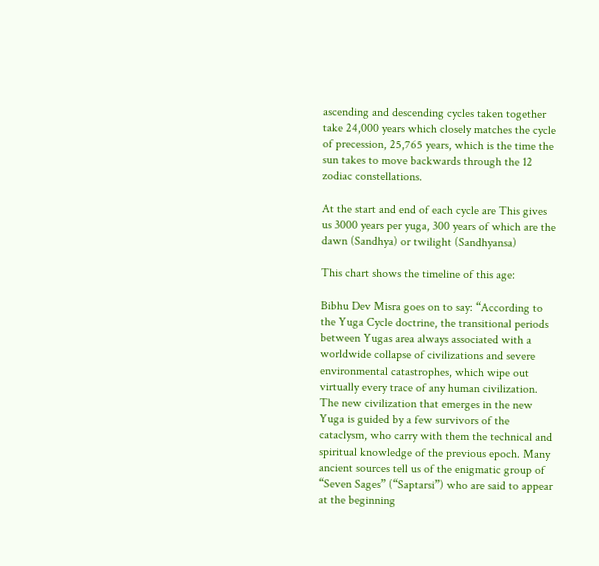ascending and descending cycles taken together take 24,000 years which closely matches the cycle of precession, 25,765 years, which is the time the sun takes to move backwards through the 12 zodiac constellations.

At the start and end of each cycle are This gives us 3000 years per yuga, 300 years of which are the dawn (Sandhya) or twilight (Sandhyansa)

This chart shows the timeline of this age:

Bibhu Dev Misra goes on to say: “According to the Yuga Cycle doctrine, the transitional periods between Yugas area always associated with a worldwide collapse of civilizations and severe environmental catastrophes, which wipe out virtually every trace of any human civilization. The new civilization that emerges in the new Yuga is guided by a few survivors of the cataclysm, who carry with them the technical and spiritual knowledge of the previous epoch. Many ancient sources tell us of the enigmatic group of “Seven Sages” (“Saptarsi”) who are said to appear at the beginning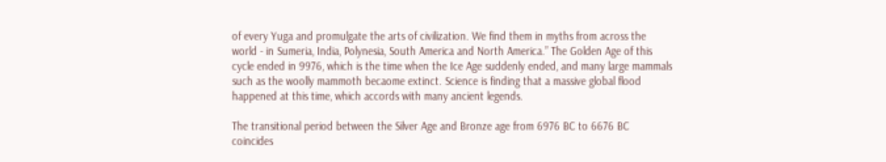of every Yuga and promulgate the arts of civilization. We find them in myths from across the world - in Sumeria, India, Polynesia, South America and North America.” The Golden Age of this cycle ended in 9976, which is the time when the Ice Age suddenly ended, and many large mammals such as the woolly mammoth becaome extinct. Science is finding that a massive global flood happened at this time, which accords with many ancient legends.

The transitional period between the Silver Age and Bronze age from 6976 BC to 6676 BC coincides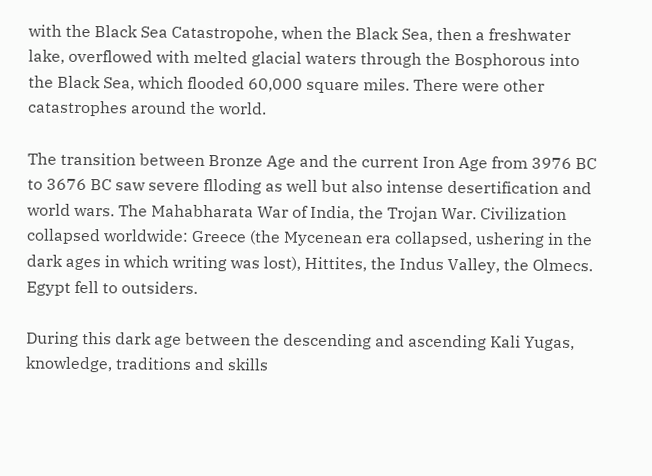with the Black Sea Catastropohe, when the Black Sea, then a freshwater lake, overflowed with melted glacial waters through the Bosphorous into the Black Sea, which flooded 60,000 square miles. There were other catastrophes around the world.

The transition between Bronze Age and the current Iron Age from 3976 BC to 3676 BC saw severe flloding as well but also intense desertification and world wars. The Mahabharata War of India, the Trojan War. Civilization collapsed worldwide: Greece (the Mycenean era collapsed, ushering in the dark ages in which writing was lost), Hittites, the Indus Valley, the Olmecs. Egypt fell to outsiders.

During this dark age between the descending and ascending Kali Yugas, knowledge, traditions and skills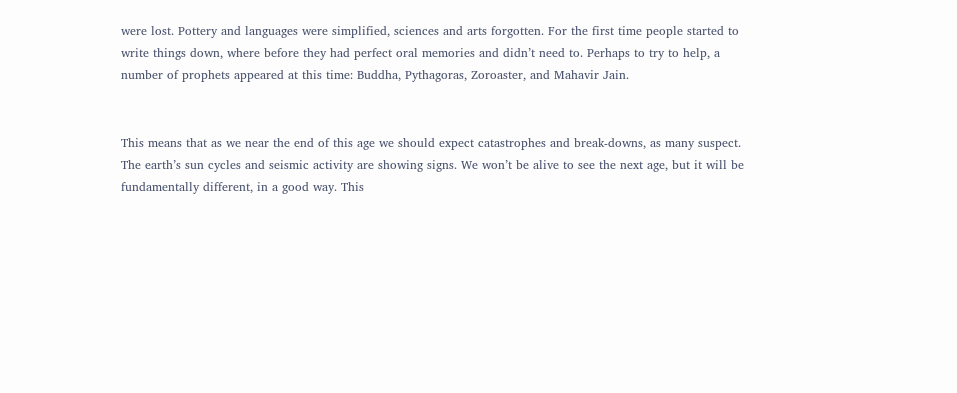were lost. Pottery and languages were simplified, sciences and arts forgotten. For the first time people started to write things down, where before they had perfect oral memories and didn’t need to. Perhaps to try to help, a number of prophets appeared at this time: Buddha, Pythagoras, Zoroaster, and Mahavir Jain.


This means that as we near the end of this age we should expect catastrophes and break-downs, as many suspect. The earth’s sun cycles and seismic activity are showing signs. We won’t be alive to see the next age, but it will be fundamentally different, in a good way. This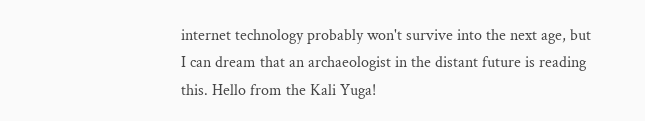internet technology probably won't survive into the next age, but I can dream that an archaeologist in the distant future is reading this. Hello from the Kali Yuga!